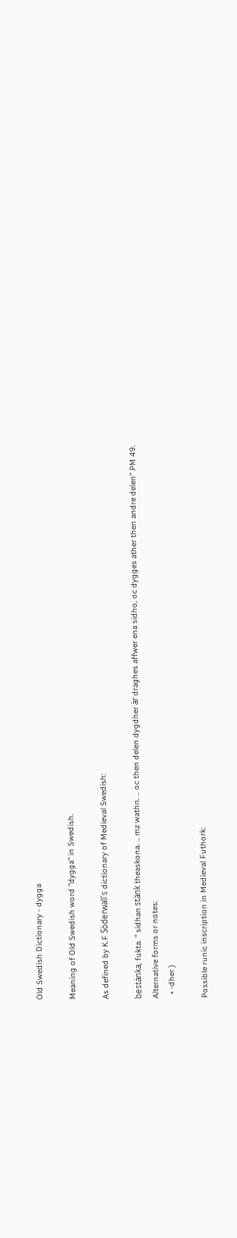Old Swedish Dictionary - dygga

Meaning of Old Swedish word "dygga" in Swedish.

As defined by K.F Söderwall's dictionary of Medieval Swedish:

bestänka, fukta. " sidhan stänk theaskona. .. mz wathn. .. oc then delen dygdher är draghes affwer ena sidho, oc dygges ather then andre delen" PM 49.
Alternative forms or notes:
  • -dher )

Possible runic inscription in Medieval Futhork: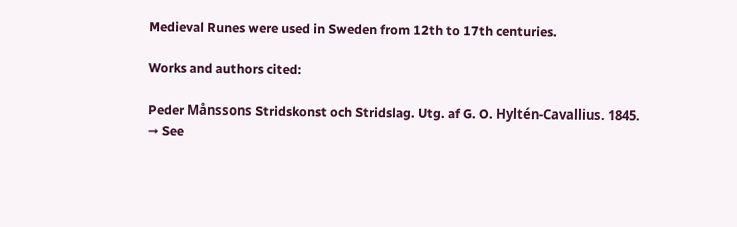Medieval Runes were used in Sweden from 12th to 17th centuries.

Works and authors cited:

Peder Månssons Stridskonst och Stridslag. Utg. af G. O. Hyltén-Cavallius. 1845.
➞ See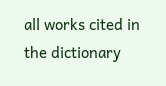all works cited in the dictionary